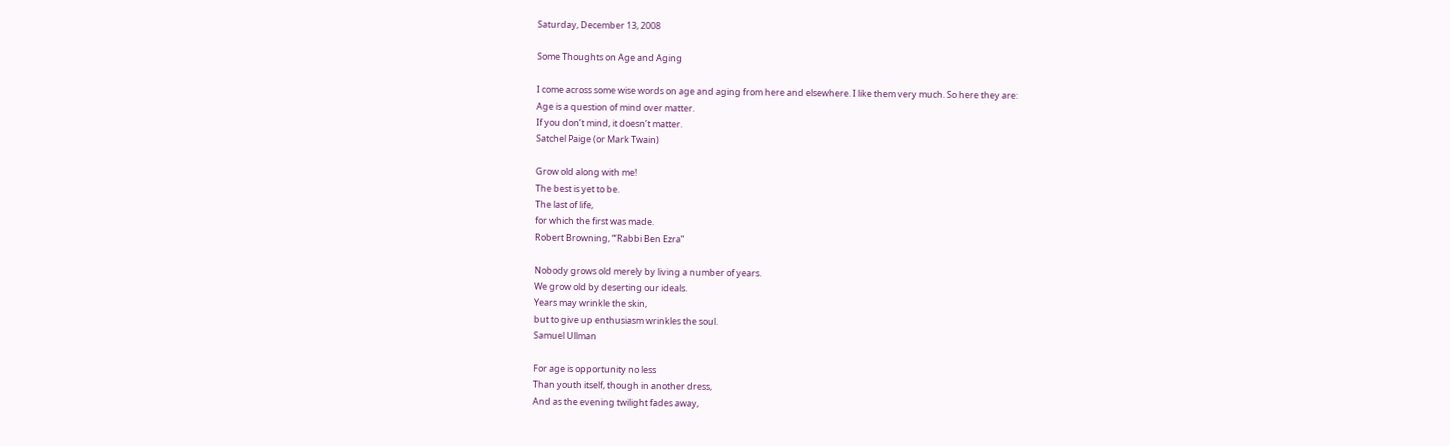Saturday, December 13, 2008

Some Thoughts on Age and Aging

I come across some wise words on age and aging from here and elsewhere. I like them very much. So here they are:
Age is a question of mind over matter.
If you don’t mind, it doesn’t matter.
Satchel Paige (or Mark Twain)

Grow old along with me!
The best is yet to be.
The last of life,
for which the first was made.
Robert Browning, “‘Rabbi Ben Ezra”

Nobody grows old merely by living a number of years.
We grow old by deserting our ideals.
Years may wrinkle the skin,
but to give up enthusiasm wrinkles the soul.
Samuel Ullman

For age is opportunity no less
Than youth itself, though in another dress,
And as the evening twilight fades away,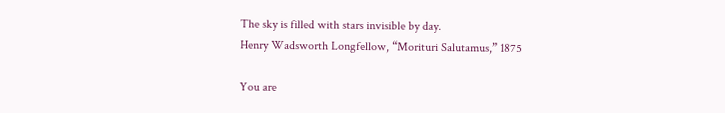The sky is filled with stars invisible by day.
Henry Wadsworth Longfellow, “Morituri Salutamus,” 1875

You are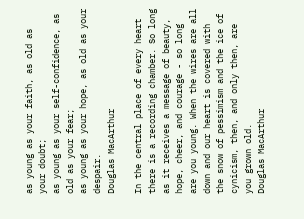as young as your faith, as old as your doubt;
as young as your self-confidence, as old as your fear;
as young as your hope, as old as your despair.
Douglas MacArthur

In the central place of every heart there is a recording chamber. So long as it receives a message of beauty, hope, cheer, and courage - so long are you young. When the wires are all down and our heart is covered with the snow of pessimism and the ice of cynicism, then, and only then, are you grown old.
Douglas MacArthur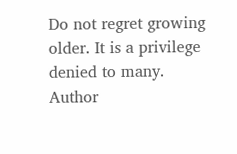Do not regret growing older. It is a privilege denied to many.
Author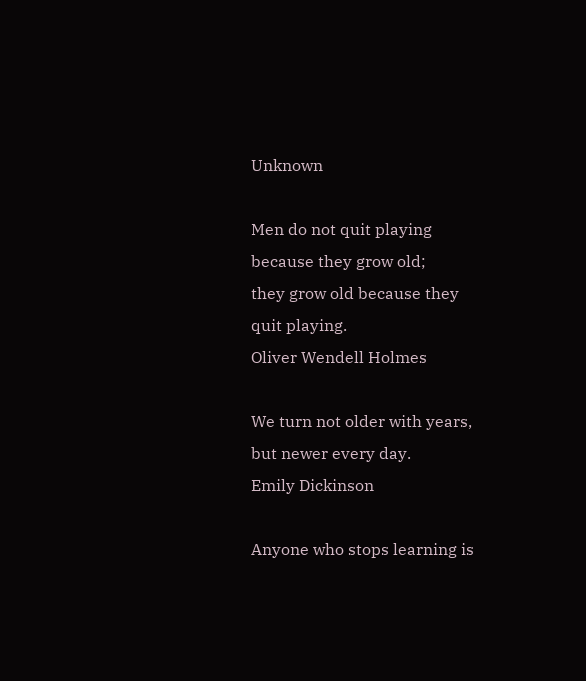Unknown

Men do not quit playing because they grow old;
they grow old because they quit playing.
Oliver Wendell Holmes

We turn not older with years, but newer every day.
Emily Dickinson

Anyone who stops learning is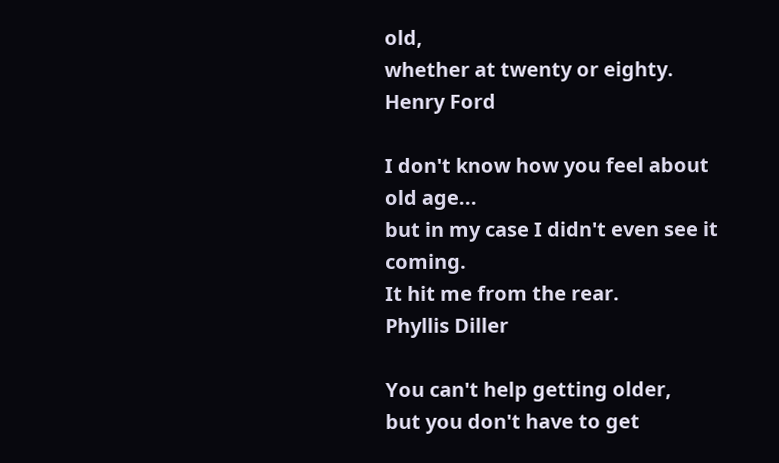old,
whether at twenty or eighty.
Henry Ford

I don't know how you feel about old age...
but in my case I didn't even see it coming.
It hit me from the rear.
Phyllis Diller

You can't help getting older,
but you don't have to get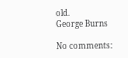old.
George Burns

No comments: